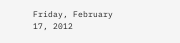Friday, February 17, 2012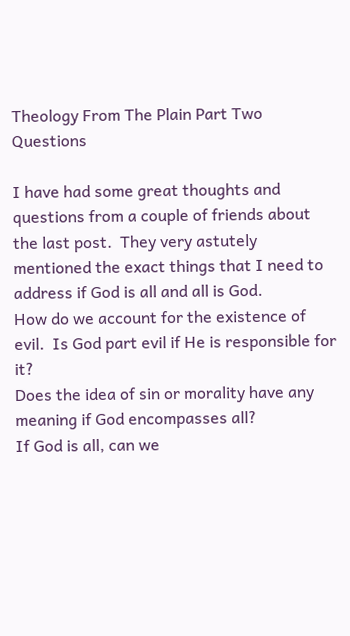Theology From The Plain Part Two Questions

I have had some great thoughts and questions from a couple of friends about the last post.  They very astutely mentioned the exact things that I need to address if God is all and all is God.
How do we account for the existence of evil.  Is God part evil if He is responsible for it?
Does the idea of sin or morality have any meaning if God encompasses all?
If God is all, can we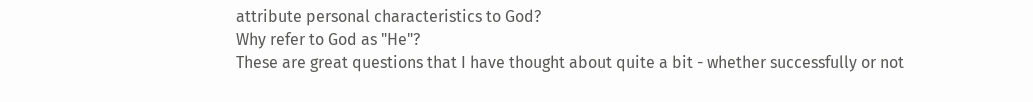attribute personal characteristics to God?
Why refer to God as "He"?
These are great questions that I have thought about quite a bit - whether successfully or not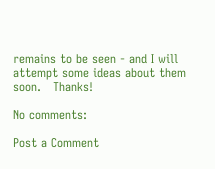remains to be seen - and I will attempt some ideas about them soon.   Thanks!

No comments:

Post a Comment